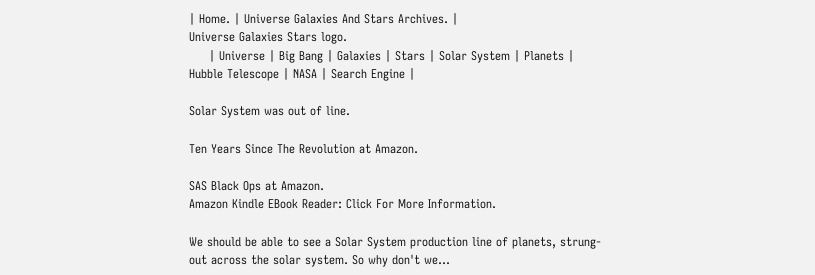| Home. | Universe Galaxies And Stars Archives. |
Universe Galaxies Stars logo.
     | Universe | Big Bang | Galaxies | Stars | Solar System | Planets | Hubble Telescope | NASA | Search Engine |

Solar System was out of line.

Ten Years Since The Revolution at Amazon.

SAS Black Ops at Amazon.
Amazon Kindle EBook Reader: Click For More Information.

We should be able to see a Solar System production line of planets, strung-out across the solar system. So why don't we...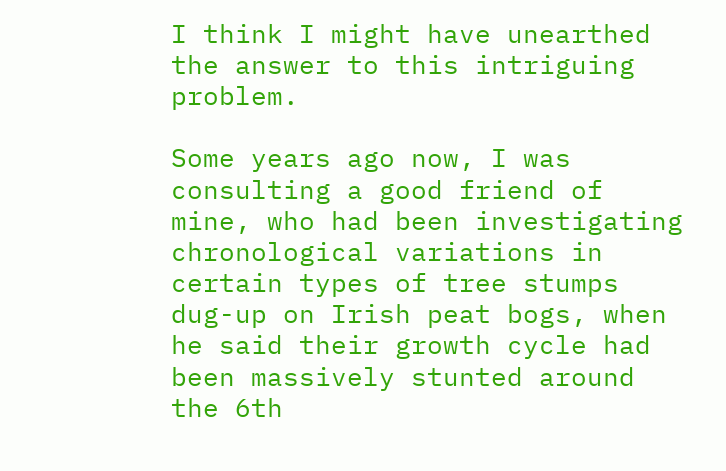I think I might have unearthed the answer to this intriguing problem.

Some years ago now, I was consulting a good friend of mine, who had been investigating chronological variations in certain types of tree stumps dug-up on Irish peat bogs, when he said their growth cycle had been massively stunted around the 6th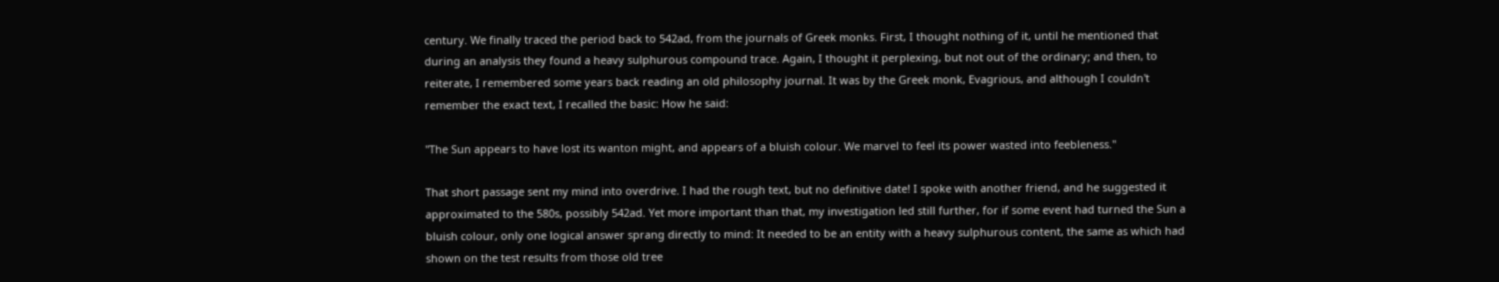century. We finally traced the period back to 542ad, from the journals of Greek monks. First, I thought nothing of it, until he mentioned that during an analysis they found a heavy sulphurous compound trace. Again, I thought it perplexing, but not out of the ordinary; and then, to reiterate, I remembered some years back reading an old philosophy journal. It was by the Greek monk, Evagrious, and although I couldn't remember the exact text, I recalled the basic: How he said:

"The Sun appears to have lost its wanton might, and appears of a bluish colour. We marvel to feel its power wasted into feebleness."

That short passage sent my mind into overdrive. I had the rough text, but no definitive date! I spoke with another friend, and he suggested it approximated to the 580s, possibly 542ad. Yet more important than that, my investigation led still further, for if some event had turned the Sun a bluish colour, only one logical answer sprang directly to mind: It needed to be an entity with a heavy sulphurous content, the same as which had shown on the test results from those old tree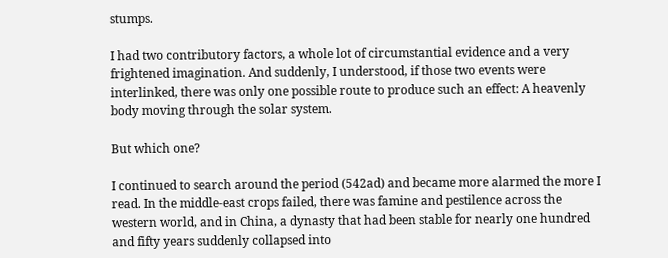stumps.

I had two contributory factors, a whole lot of circumstantial evidence and a very frightened imagination. And suddenly, I understood, if those two events were interlinked, there was only one possible route to produce such an effect: A heavenly body moving through the solar system.

But which one?

I continued to search around the period (542ad) and became more alarmed the more I read. In the middle-east crops failed, there was famine and pestilence across the western world, and in China, a dynasty that had been stable for nearly one hundred and fifty years suddenly collapsed into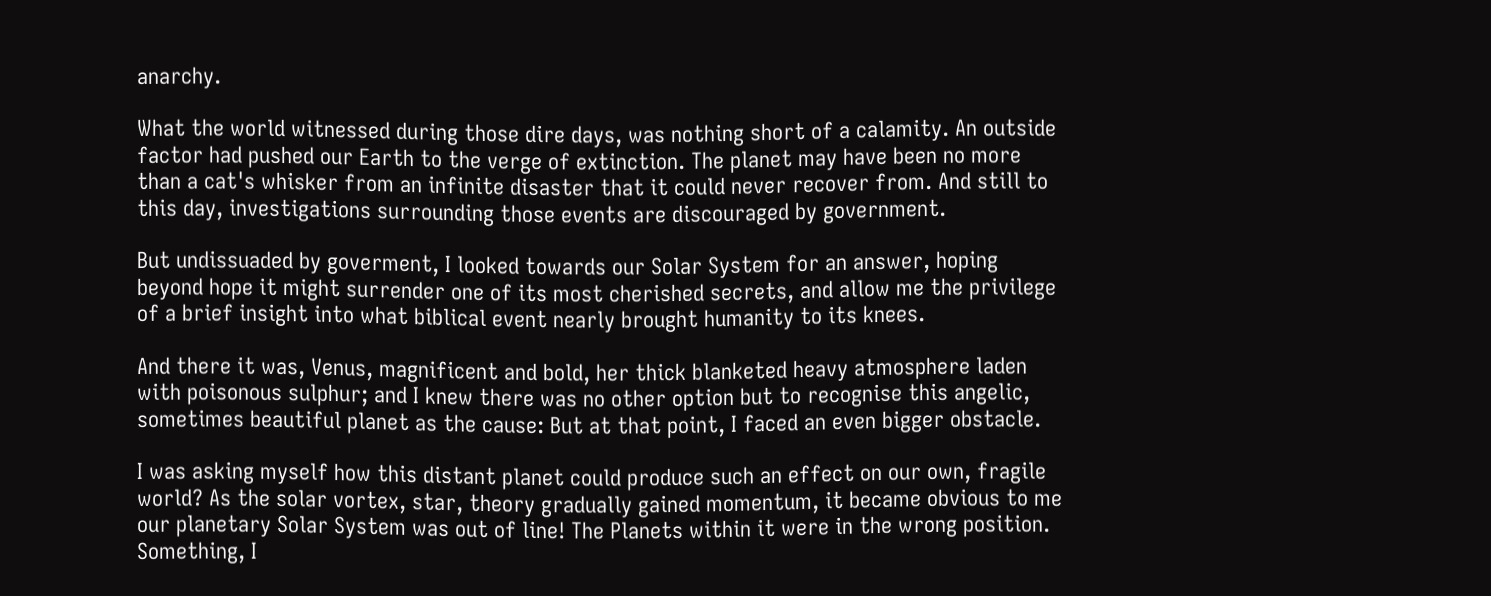anarchy.

What the world witnessed during those dire days, was nothing short of a calamity. An outside factor had pushed our Earth to the verge of extinction. The planet may have been no more than a cat's whisker from an infinite disaster that it could never recover from. And still to this day, investigations surrounding those events are discouraged by government.

But undissuaded by goverment, I looked towards our Solar System for an answer, hoping beyond hope it might surrender one of its most cherished secrets, and allow me the privilege of a brief insight into what biblical event nearly brought humanity to its knees.

And there it was, Venus, magnificent and bold, her thick blanketed heavy atmosphere laden with poisonous sulphur; and I knew there was no other option but to recognise this angelic, sometimes beautiful planet as the cause: But at that point, I faced an even bigger obstacle.

I was asking myself how this distant planet could produce such an effect on our own, fragile world? As the solar vortex, star, theory gradually gained momentum, it became obvious to me our planetary Solar System was out of line! The Planets within it were in the wrong position. Something, I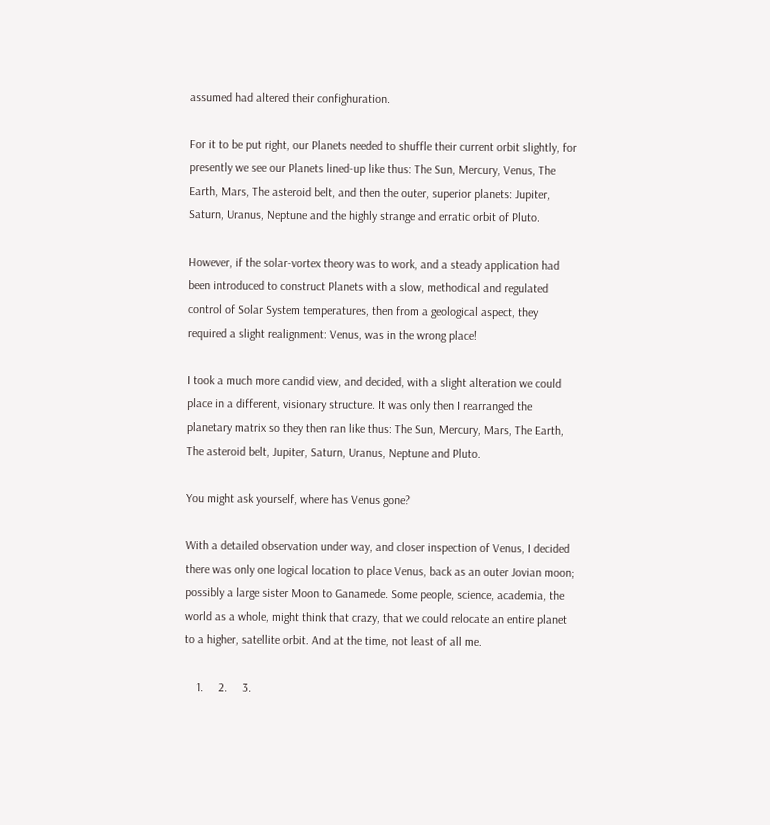assumed had altered their confighuration.

For it to be put right, our Planets needed to shuffle their current orbit slightly, for presently we see our Planets lined-up like thus: The Sun, Mercury, Venus, The Earth, Mars, The asteroid belt, and then the outer, superior planets: Jupiter, Saturn, Uranus, Neptune and the highly strange and erratic orbit of Pluto.

However, if the solar-vortex theory was to work, and a steady application had been introduced to construct Planets with a slow, methodical and regulated control of Solar System temperatures, then from a geological aspect, they required a slight realignment: Venus, was in the wrong place!

I took a much more candid view, and decided, with a slight alteration we could place in a different, visionary structure. It was only then I rearranged the planetary matrix so they then ran like thus: The Sun, Mercury, Mars, The Earth, The asteroid belt, Jupiter, Saturn, Uranus, Neptune and Pluto.

You might ask yourself, where has Venus gone?

With a detailed observation under way, and closer inspection of Venus, I decided there was only one logical location to place Venus, back as an outer Jovian moon; possibly a large sister Moon to Ganamede. Some people, science, academia, the world as a whole, might think that crazy, that we could relocate an entire planet to a higher, satellite orbit. And at the time, not least of all me.

    1.     2.     3.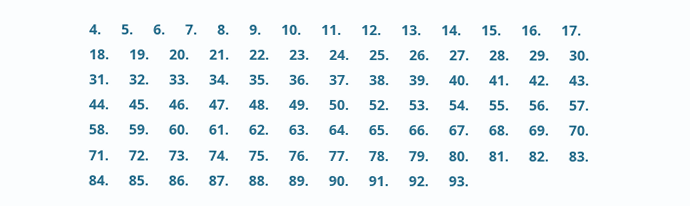4.     5.     6.     7.     8.     9.     10.     11.     12.     13.     14.     15.     16.     17.     18.     19.     20.     21.     22.     23.     24.     25.     26.     27.     28.     29.     30.     31.     32.     33.     34.     35.     36.     37.     38.     39.     40.     41.     42.     43.     44.     45.     46.     47.     48.     49.     50.     52.     53.     54.     55.     56.     57.     58.     59.     60.     61.     62.     63.     64.     65.     66.     67.     68.     69.     70.     71.     72.     73.     74.     75.     76.     77.     78.     79.     80.     81.     82.     83.     84.     85.     86.     87.     88.     89.     90.     91.     92.     93.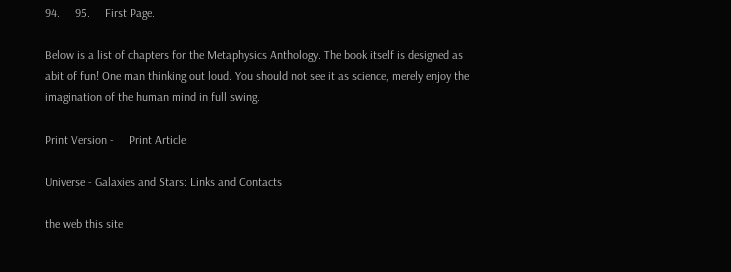94.     95.     First Page.

Below is a list of chapters for the Metaphysics Anthology. The book itself is designed as abit of fun! One man thinking out loud. You should not see it as science, merely enjoy the imagination of the human mind in full swing.

Print Version -     Print Article

Universe - Galaxies and Stars: Links and Contacts

the web this site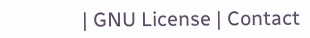| GNU License | Contact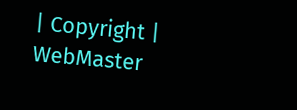| Copyright | WebMaster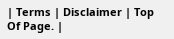| Terms | Disclaimer | Top Of Page. |